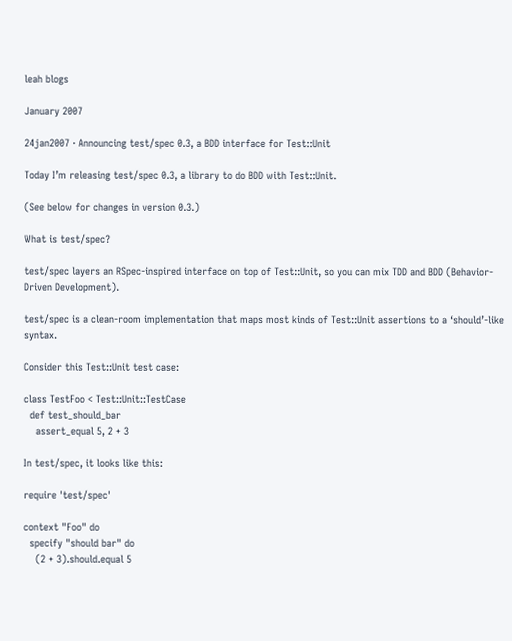leah blogs

January 2007

24jan2007 · Announcing test/spec 0.3, a BDD interface for Test::Unit

Today I’m releasing test/spec 0.3, a library to do BDD with Test::Unit.

(See below for changes in version 0.3.)

What is test/spec?

test/spec layers an RSpec-inspired interface on top of Test::Unit, so you can mix TDD and BDD (Behavior-Driven Development).

test/spec is a clean-room implementation that maps most kinds of Test::Unit assertions to a ‘should’-like syntax.

Consider this Test::Unit test case:

class TestFoo < Test::Unit::TestCase
  def test_should_bar
    assert_equal 5, 2 + 3

In test/spec, it looks like this:

require 'test/spec'

context "Foo" do
  specify "should bar" do
    (2 + 3).should.equal 5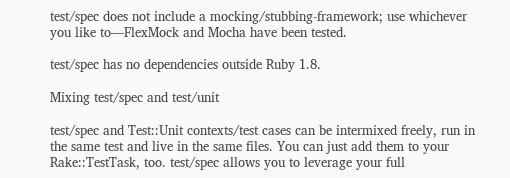test/spec does not include a mocking/stubbing-framework; use whichever you like to—FlexMock and Mocha have been tested.

test/spec has no dependencies outside Ruby 1.8.

Mixing test/spec and test/unit

test/spec and Test::Unit contexts/test cases can be intermixed freely, run in the same test and live in the same files. You can just add them to your Rake::TestTask, too. test/spec allows you to leverage your full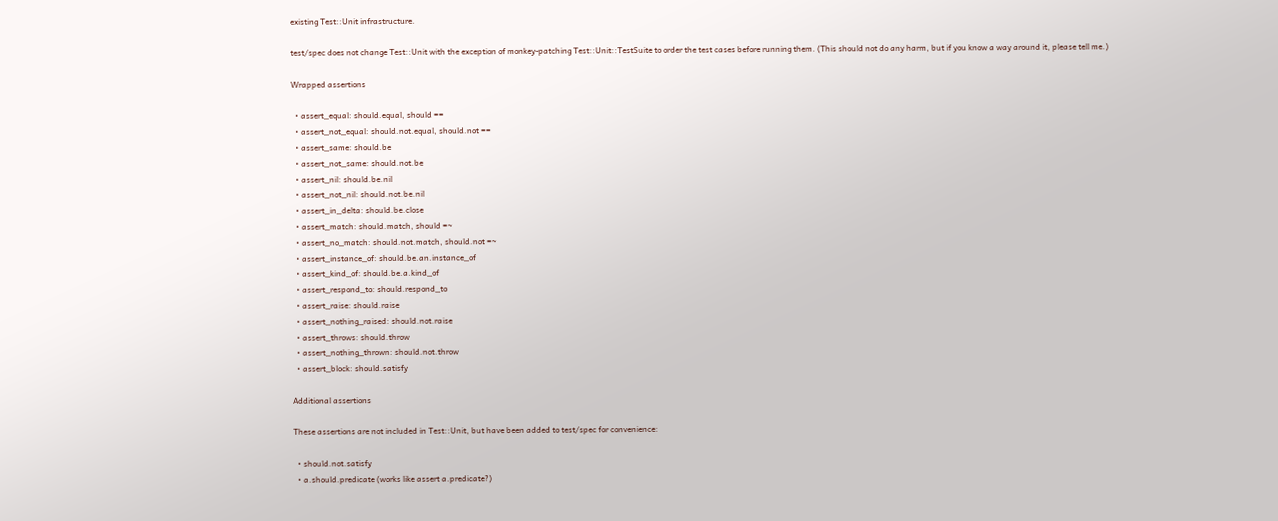existing Test::Unit infrastructure.

test/spec does not change Test::Unit with the exception of monkey-patching Test::Unit::TestSuite to order the test cases before running them. (This should not do any harm, but if you know a way around it, please tell me.)

Wrapped assertions

  • assert_equal: should.equal, should ==
  • assert_not_equal: should.not.equal, should.not ==
  • assert_same: should.be
  • assert_not_same: should.not.be
  • assert_nil: should.be.nil
  • assert_not_nil: should.not.be.nil
  • assert_in_delta: should.be.close
  • assert_match: should.match, should =~
  • assert_no_match: should.not.match, should.not =~
  • assert_instance_of: should.be.an.instance_of
  • assert_kind_of: should.be.a.kind_of
  • assert_respond_to: should.respond_to
  • assert_raise: should.raise
  • assert_nothing_raised: should.not.raise
  • assert_throws: should.throw
  • assert_nothing_thrown: should.not.throw
  • assert_block: should.satisfy

Additional assertions

These assertions are not included in Test::Unit, but have been added to test/spec for convenience:

  • should.not.satisfy
  • a.should.predicate (works like assert a.predicate?)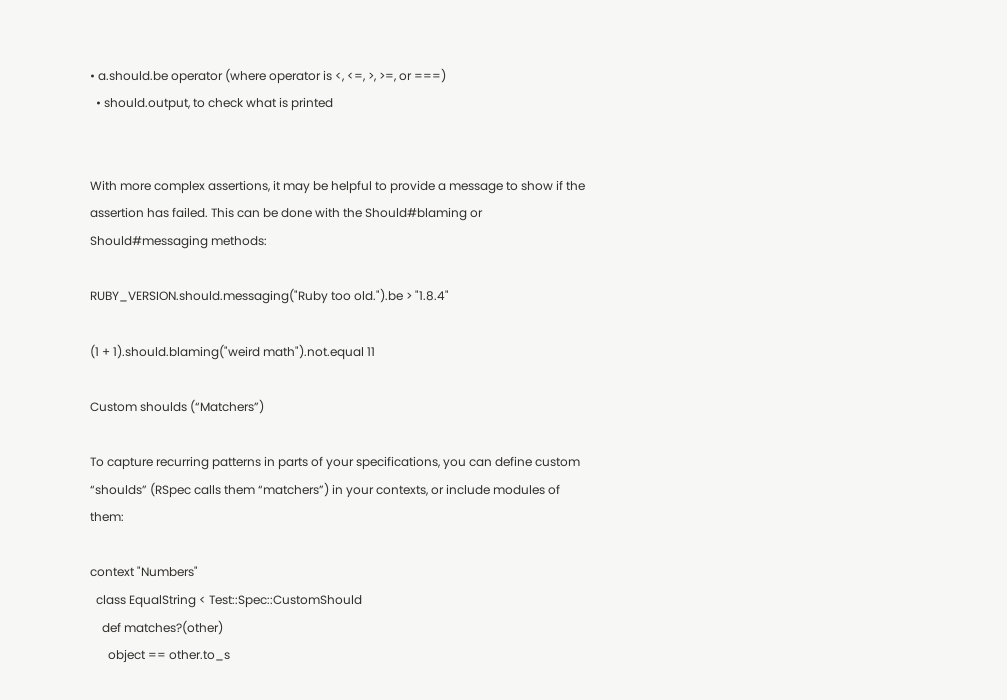• a.should.be operator (where operator is <, <=, >, >=, or ===)
  • should.output, to check what is printed


With more complex assertions, it may be helpful to provide a message to show if the assertion has failed. This can be done with the Should#blaming or Should#messaging methods:

RUBY_VERSION.should.messaging("Ruby too old.").be > "1.8.4"

(1 + 1).should.blaming("weird math").not.equal 11

Custom shoulds (“Matchers”)

To capture recurring patterns in parts of your specifications, you can define custom “shoulds” (RSpec calls them “matchers”) in your contexts, or include modules of them:

context "Numbers"
  class EqualString < Test::Spec::CustomShould
    def matches?(other)
      object == other.to_s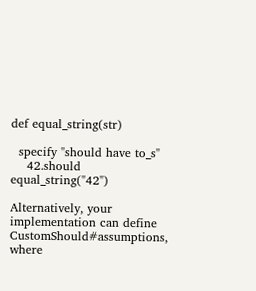def equal_string(str)

  specify "should have to_s"
    42.should equal_string("42")

Alternatively, your implementation can define CustomShould#assumptions, where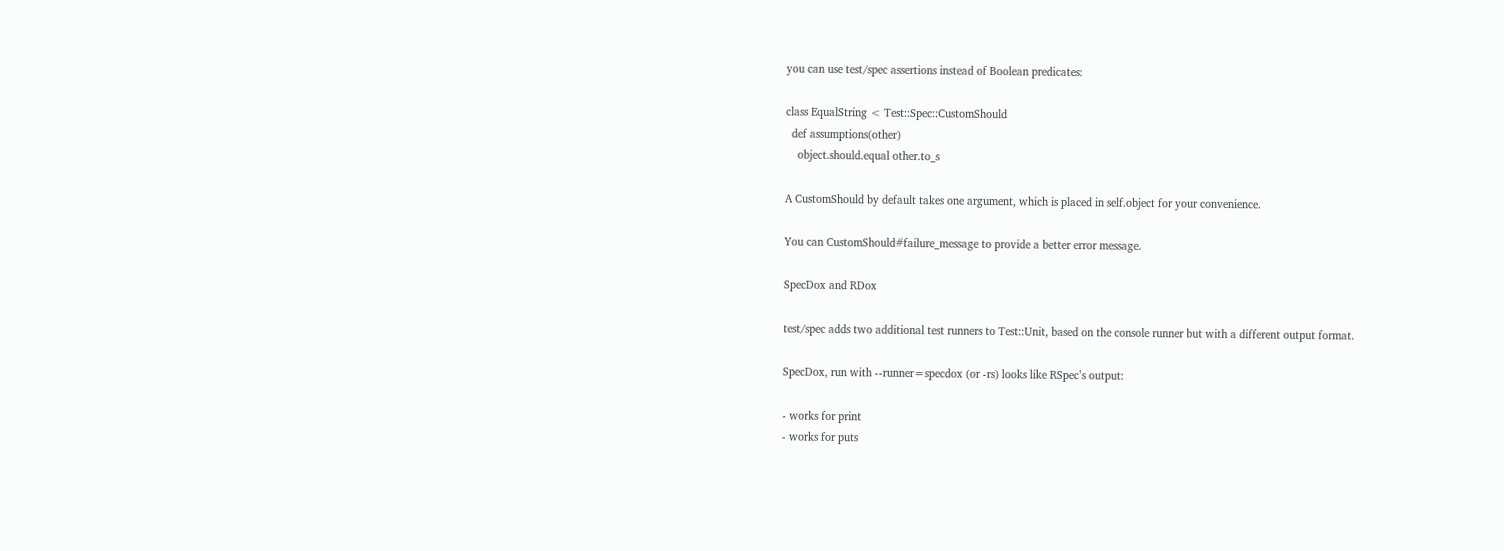you can use test/spec assertions instead of Boolean predicates:

class EqualString < Test::Spec::CustomShould
  def assumptions(other)
    object.should.equal other.to_s

A CustomShould by default takes one argument, which is placed in self.object for your convenience.

You can CustomShould#failure_message to provide a better error message.

SpecDox and RDox

test/spec adds two additional test runners to Test::Unit, based on the console runner but with a different output format.

SpecDox, run with --runner=specdox (or -rs) looks like RSpec’s output:

- works for print
- works for puts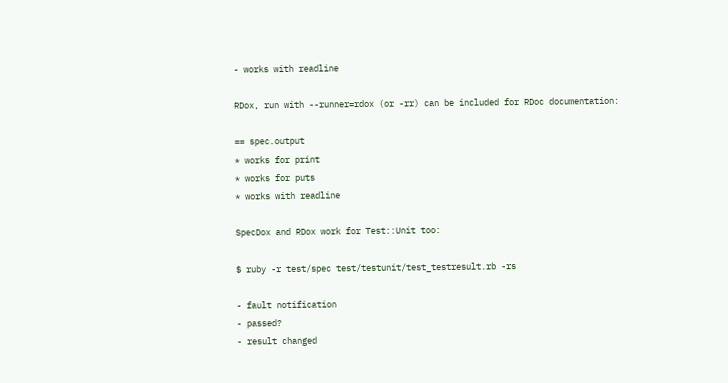- works with readline

RDox, run with --runner=rdox (or -rr) can be included for RDoc documentation:

== spec.output
* works for print
* works for puts
* works with readline

SpecDox and RDox work for Test::Unit too:

$ ruby -r test/spec test/testunit/test_testresult.rb -rs

- fault notification
- passed?
- result changed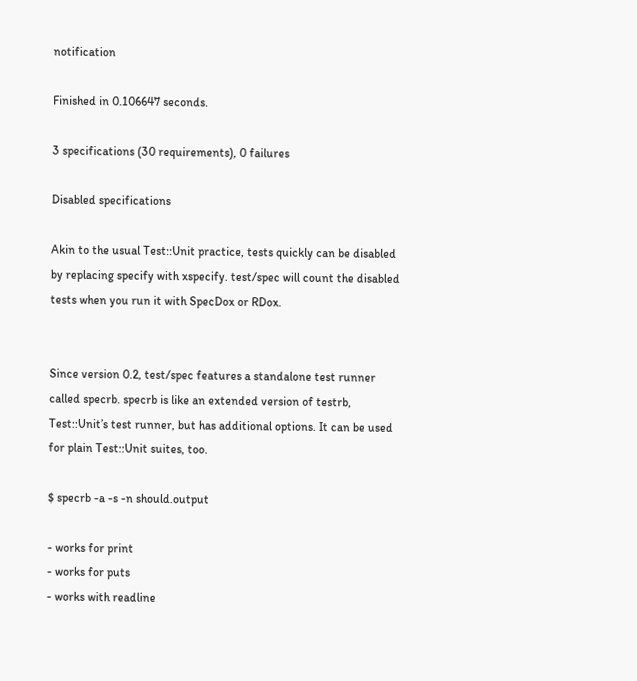notification

Finished in 0.106647 seconds.

3 specifications (30 requirements), 0 failures

Disabled specifications

Akin to the usual Test::Unit practice, tests quickly can be disabled by replacing specify with xspecify. test/spec will count the disabled tests when you run it with SpecDox or RDox.


Since version 0.2, test/spec features a standalone test runner called specrb. specrb is like an extended version of testrb, Test::Unit’s test runner, but has additional options. It can be used for plain Test::Unit suites, too.

$ specrb -a -s -n should.output

- works for print
- works for puts
- works with readline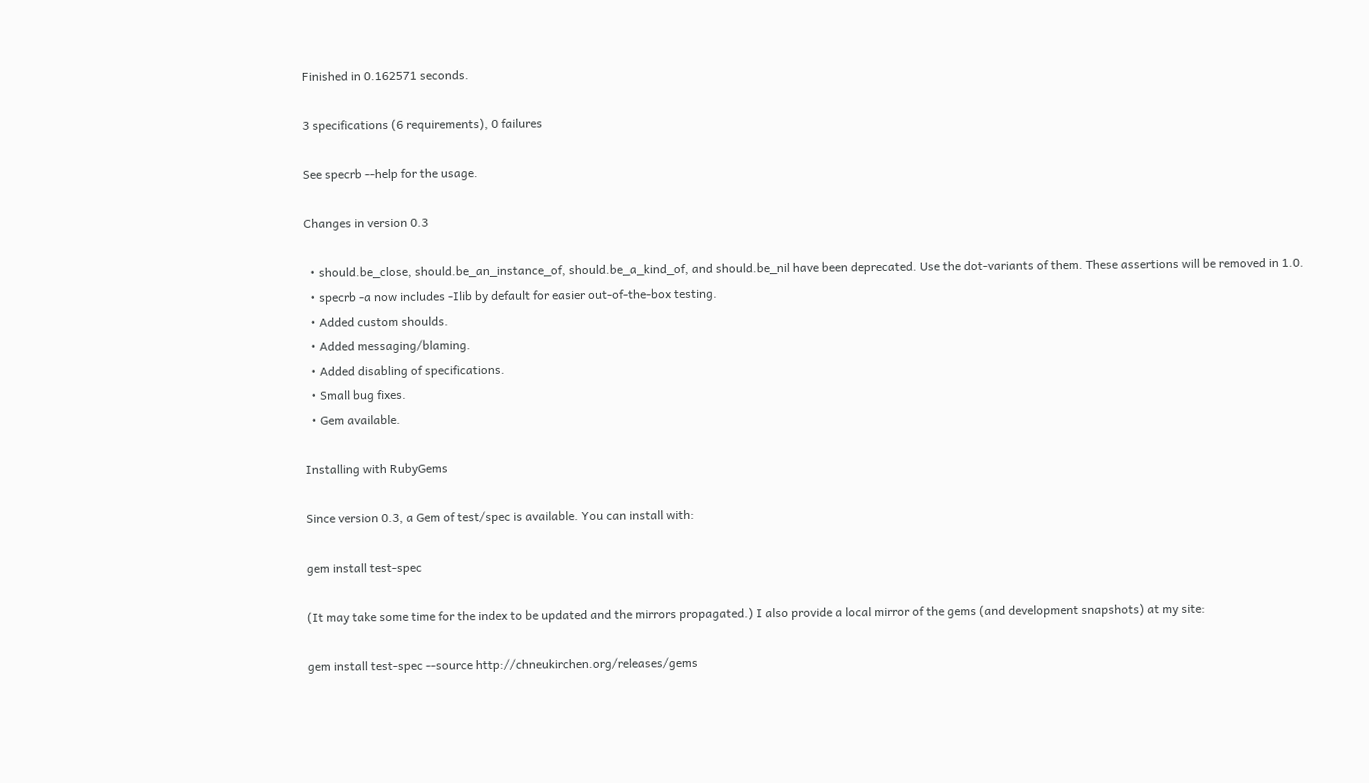Finished in 0.162571 seconds.

3 specifications (6 requirements), 0 failures

See specrb --help for the usage.

Changes in version 0.3

  • should.be_close, should.be_an_instance_of, should.be_a_kind_of, and should.be_nil have been deprecated. Use the dot-variants of them. These assertions will be removed in 1.0.
  • specrb -a now includes -Ilib by default for easier out-of-the-box testing.
  • Added custom shoulds.
  • Added messaging/blaming.
  • Added disabling of specifications.
  • Small bug fixes.
  • Gem available.

Installing with RubyGems

Since version 0.3, a Gem of test/spec is available. You can install with:

gem install test-spec

(It may take some time for the index to be updated and the mirrors propagated.) I also provide a local mirror of the gems (and development snapshots) at my site:

gem install test-spec --source http://chneukirchen.org/releases/gems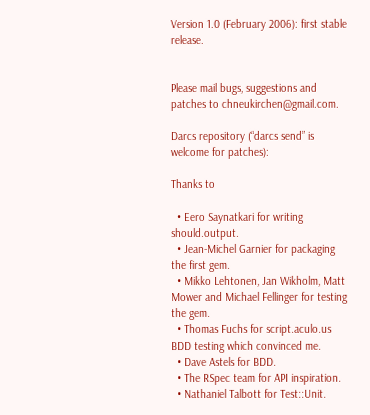Version 1.0 (February 2006): first stable release.


Please mail bugs, suggestions and patches to chneukirchen@gmail.com.

Darcs repository (“darcs send” is welcome for patches):

Thanks to

  • Eero Saynatkari for writing should.output.
  • Jean-Michel Garnier for packaging the first gem.
  • Mikko Lehtonen, Jan Wikholm, Matt Mower and Michael Fellinger for testing the gem.
  • Thomas Fuchs for script.aculo.us BDD testing which convinced me.
  • Dave Astels for BDD.
  • The RSpec team for API inspiration.
  • Nathaniel Talbott for Test::Unit.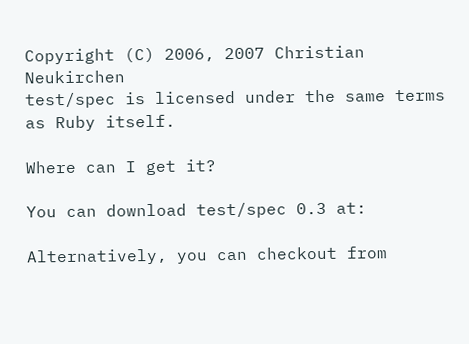Copyright (C) 2006, 2007 Christian Neukirchen
test/spec is licensed under the same terms as Ruby itself.

Where can I get it?

You can download test/spec 0.3 at:

Alternatively, you can checkout from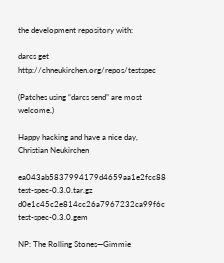the development repository with:

darcs get http://chneukirchen.org/repos/testspec

(Patches using “darcs send” are most welcome.)

Happy hacking and have a nice day,
Christian Neukirchen

ea043ab5837994179d4659aa1e2fcc88  test-spec-0.3.0.tar.gz
d0e1c45c2e814cc26a7967232ca99f6c  test-spec-0.3.0.gem

NP: The Rolling Stones—Gimmie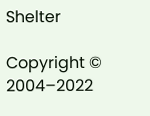Shelter

Copyright © 2004–2022